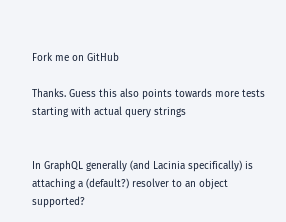Fork me on GitHub

Thanks. Guess this also points towards more tests starting with actual query strings


In GraphQL generally (and Lacinia specifically) is attaching a (default?) resolver to an object supported?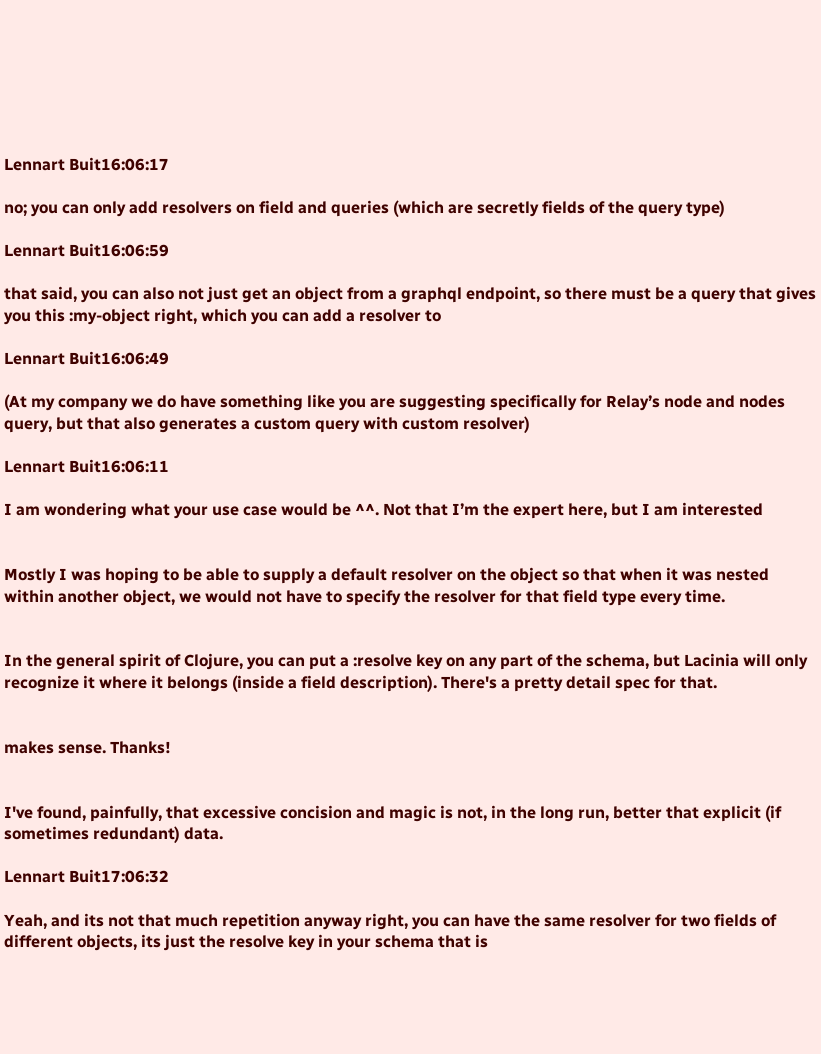Lennart Buit16:06:17

no; you can only add resolvers on field and queries (which are secretly fields of the query type)

Lennart Buit16:06:59

that said, you can also not just get an object from a graphql endpoint, so there must be a query that gives you this :my-object right, which you can add a resolver to

Lennart Buit16:06:49

(At my company we do have something like you are suggesting specifically for Relay’s node and nodes query, but that also generates a custom query with custom resolver)

Lennart Buit16:06:11

I am wondering what your use case would be ^^. Not that I’m the expert here, but I am interested


Mostly I was hoping to be able to supply a default resolver on the object so that when it was nested within another object, we would not have to specify the resolver for that field type every time.


In the general spirit of Clojure, you can put a :resolve key on any part of the schema, but Lacinia will only recognize it where it belongs (inside a field description). There's a pretty detail spec for that.


makes sense. Thanks!


I've found, painfully, that excessive concision and magic is not, in the long run, better that explicit (if sometimes redundant) data.

Lennart Buit17:06:32

Yeah, and its not that much repetition anyway right, you can have the same resolver for two fields of different objects, its just the resolve key in your schema that is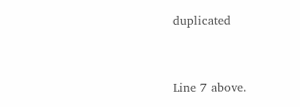duplicated


Line 7 above.